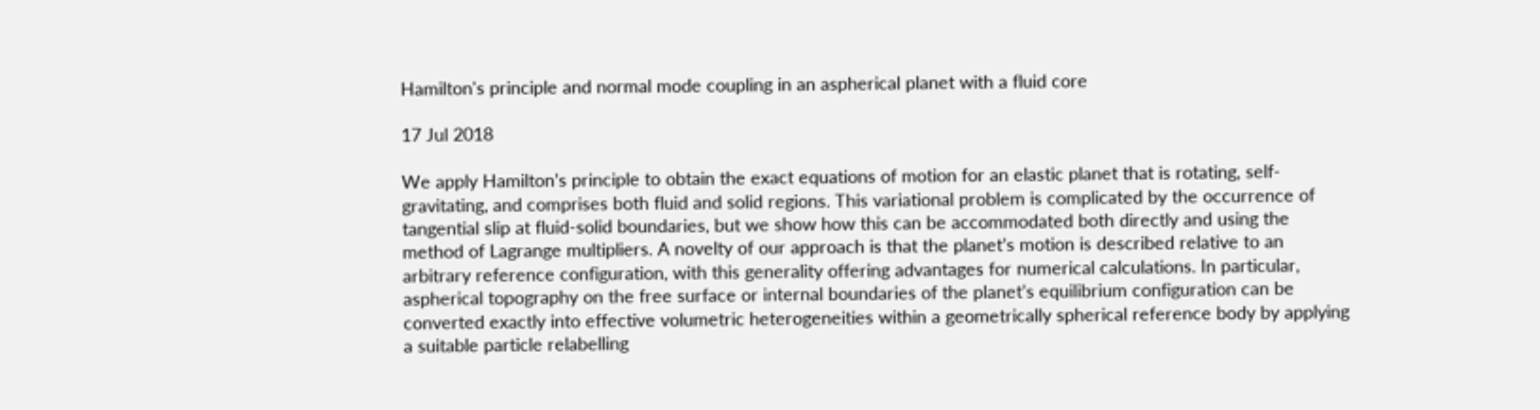Hamilton's principle and normal mode coupling in an aspherical planet with a fluid core

17 Jul 2018

We apply Hamilton’s principle to obtain the exact equations of motion for an elastic planet that is rotating, self-gravitating, and comprises both fluid and solid regions. This variational problem is complicated by the occurrence of tangential slip at fluid-solid boundaries, but we show how this can be accommodated both directly and using the method of Lagrange multipliers. A novelty of our approach is that the planet’s motion is described relative to an arbitrary reference configuration, with this generality offering advantages for numerical calculations. In particular, aspherical topography on the free surface or internal boundaries of the planet’s equilibrium configuration can be converted exactly into effective volumetric heterogeneities within a geometrically spherical reference body by applying a suitable particle relabelling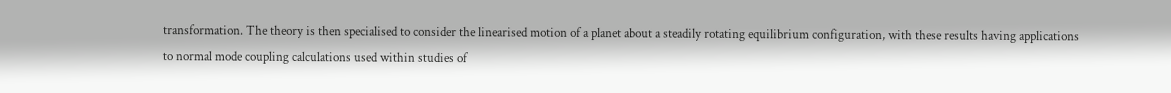transformation. The theory is then specialised to consider the linearised motion of a planet about a steadily rotating equilibrium configuration, with these results having applications to normal mode coupling calculations used within studies of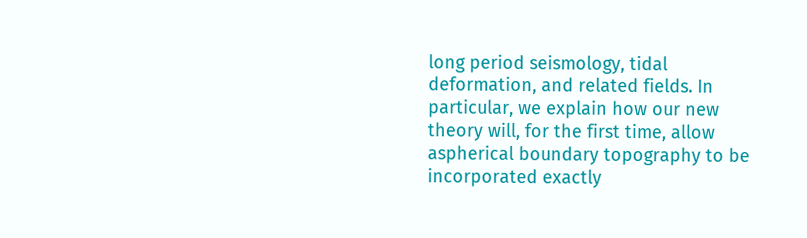long period seismology, tidal deformation, and related fields. In particular, we explain how our new theory will, for the first time, allow aspherical boundary topography to be incorporated exactly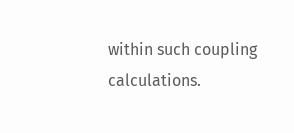within such coupling calculations.